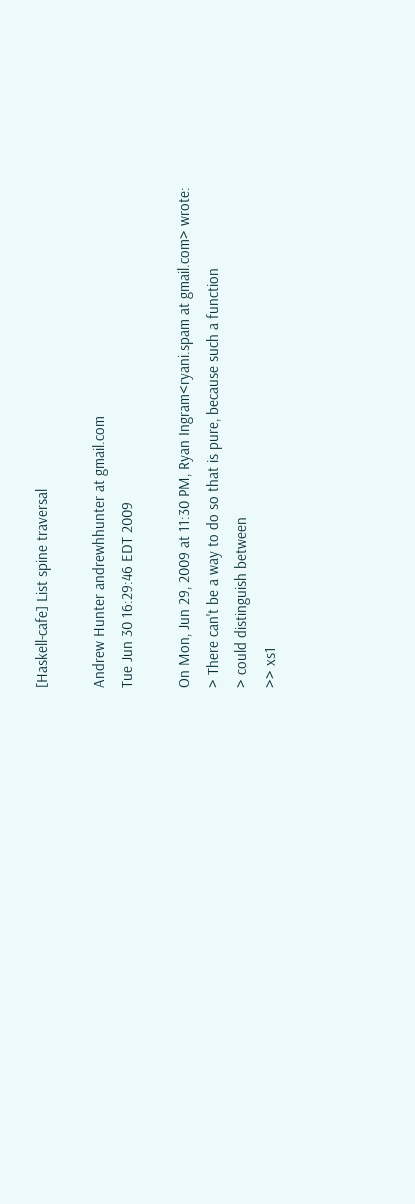[Haskell-cafe] List spine traversal

Andrew Hunter andrewhhunter at gmail.com
Tue Jun 30 16:29:46 EDT 2009

On Mon, Jun 29, 2009 at 11:30 PM, Ryan Ingram<ryani.spam at gmail.com> wrote:
> There can't be a way to do so that is pure, because such a function
> could distinguish between
>> xs1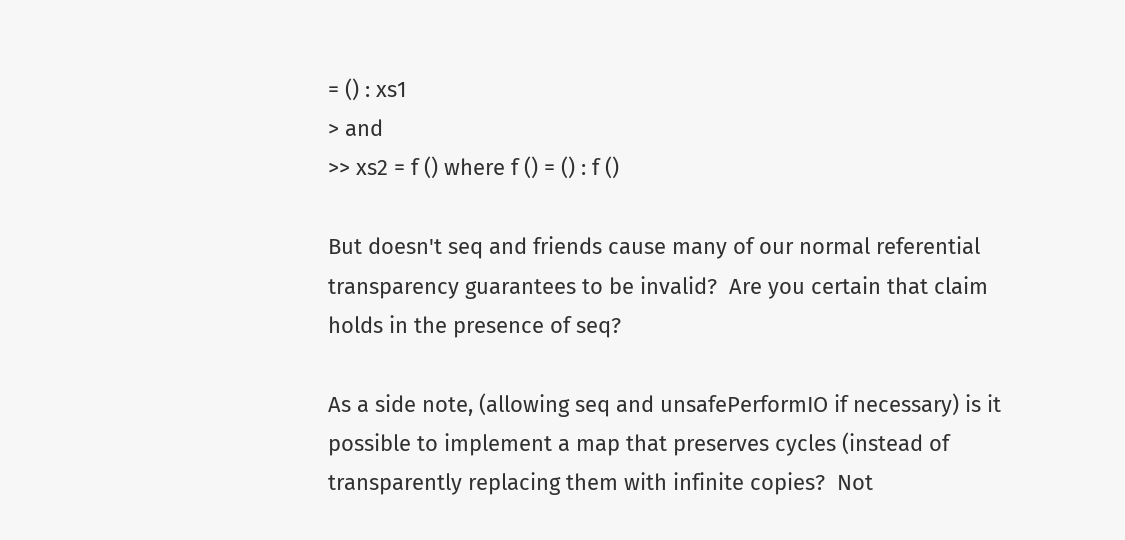= () : xs1
> and
>> xs2 = f () where f () = () : f ()

But doesn't seq and friends cause many of our normal referential
transparency guarantees to be invalid?  Are you certain that claim
holds in the presence of seq?

As a side note, (allowing seq and unsafePerformIO if necessary) is it
possible to implement a map that preserves cycles (instead of
transparently replacing them with infinite copies?  Not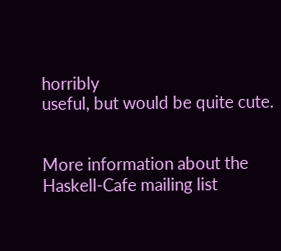horribly
useful, but would be quite cute.


More information about the Haskell-Cafe mailing list